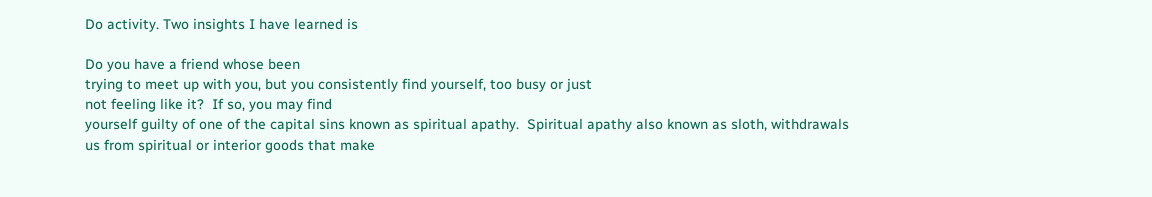Do activity. Two insights I have learned is

Do you have a friend whose been
trying to meet up with you, but you consistently find yourself, too busy or just
not feeling like it?  If so, you may find
yourself guilty of one of the capital sins known as spiritual apathy.  Spiritual apathy also known as sloth, withdrawals
us from spiritual or interior goods that make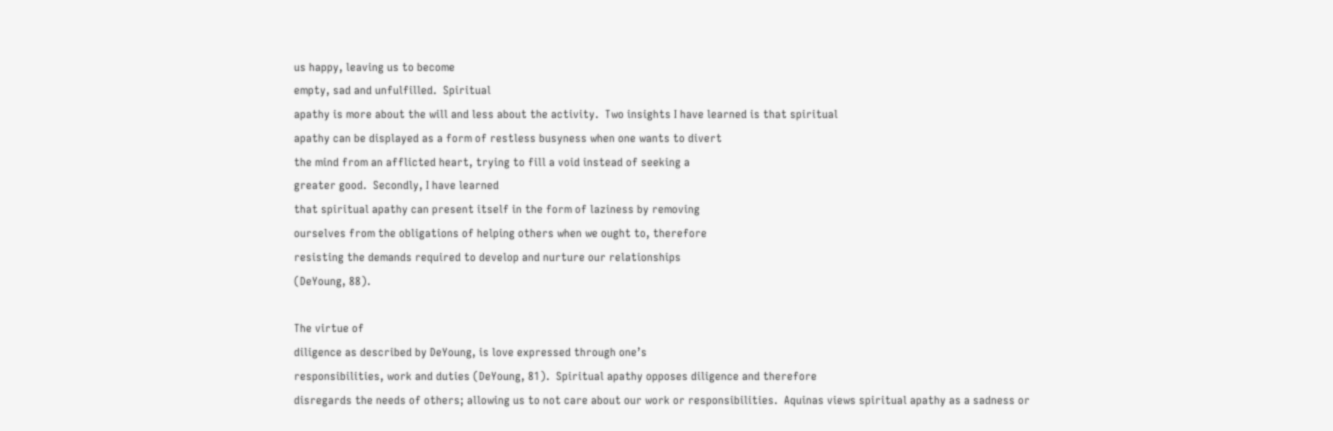us happy, leaving us to become
empty, sad and unfulfilled.  Spiritual
apathy is more about the will and less about the activity.  Two insights I have learned is that spiritual
apathy can be displayed as a form of restless busyness when one wants to divert
the mind from an afflicted heart, trying to fill a void instead of seeking a
greater good.  Secondly, I have learned
that spiritual apathy can present itself in the form of laziness by removing
ourselves from the obligations of helping others when we ought to, therefore
resisting the demands required to develop and nurture our relationships
(DeYoung, 88).

The virtue of
diligence as described by DeYoung, is love expressed through one’s
responsibilities, work and duties (DeYoung, 81).  Spiritual apathy opposes diligence and therefore
disregards the needs of others; allowing us to not care about our work or responsibilities.  Aquinas views spiritual apathy as a sadness or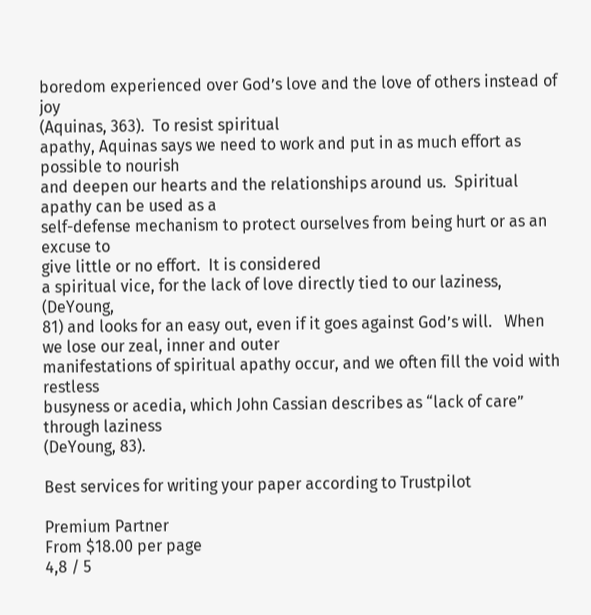boredom experienced over God’s love and the love of others instead of joy
(Aquinas, 363).  To resist spiritual
apathy, Aquinas says we need to work and put in as much effort as possible to nourish
and deepen our hearts and the relationships around us.  Spiritual apathy can be used as a
self-defense mechanism to protect ourselves from being hurt or as an excuse to
give little or no effort.  It is considered
a spiritual vice, for the lack of love directly tied to our laziness, (DeYoung,
81) and looks for an easy out, even if it goes against God’s will.   When we lose our zeal, inner and outer
manifestations of spiritual apathy occur, and we often fill the void with restless
busyness or acedia, which John Cassian describes as “lack of care” through laziness
(DeYoung, 83).

Best services for writing your paper according to Trustpilot

Premium Partner
From $18.00 per page
4,8 / 5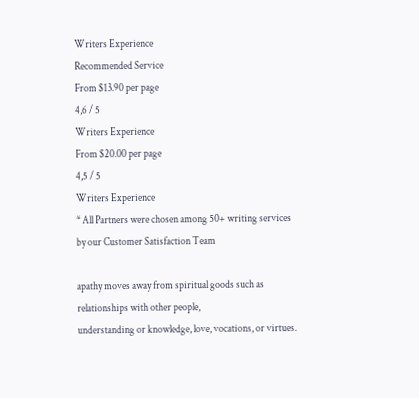Writers Experience
Recommended Service
From $13.90 per page
4,6 / 5
Writers Experience
From $20.00 per page
4,5 / 5
Writers Experience
* All Partners were chosen among 50+ writing services by our Customer Satisfaction Team

apathy moves away from spiritual goods such as relationships with other people,
understanding or knowledge, love, vocations, or virtues.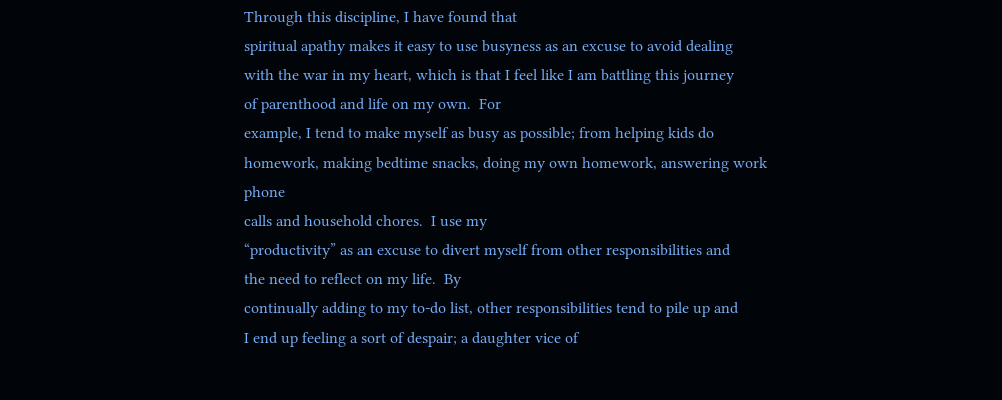Through this discipline, I have found that
spiritual apathy makes it easy to use busyness as an excuse to avoid dealing
with the war in my heart, which is that I feel like I am battling this journey
of parenthood and life on my own.  For
example, I tend to make myself as busy as possible; from helping kids do
homework, making bedtime snacks, doing my own homework, answering work phone
calls and household chores.  I use my
“productivity” as an excuse to divert myself from other responsibilities and
the need to reflect on my life.  By
continually adding to my to-do list, other responsibilities tend to pile up and
I end up feeling a sort of despair; a daughter vice of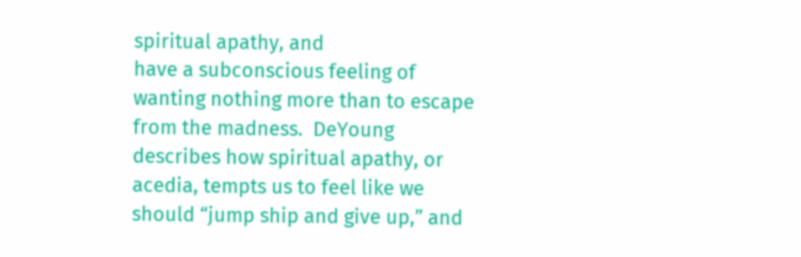spiritual apathy, and
have a subconscious feeling of wanting nothing more than to escape from the madness.  DeYoung describes how spiritual apathy, or
acedia, tempts us to feel like we should “jump ship and give up,” and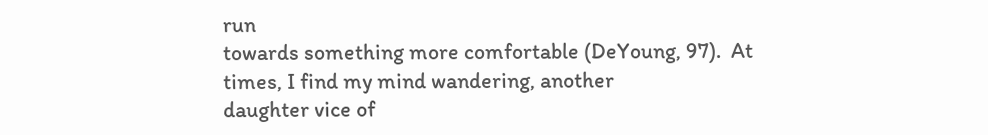run
towards something more comfortable (DeYoung, 97).  At times, I find my mind wandering, another
daughter vice of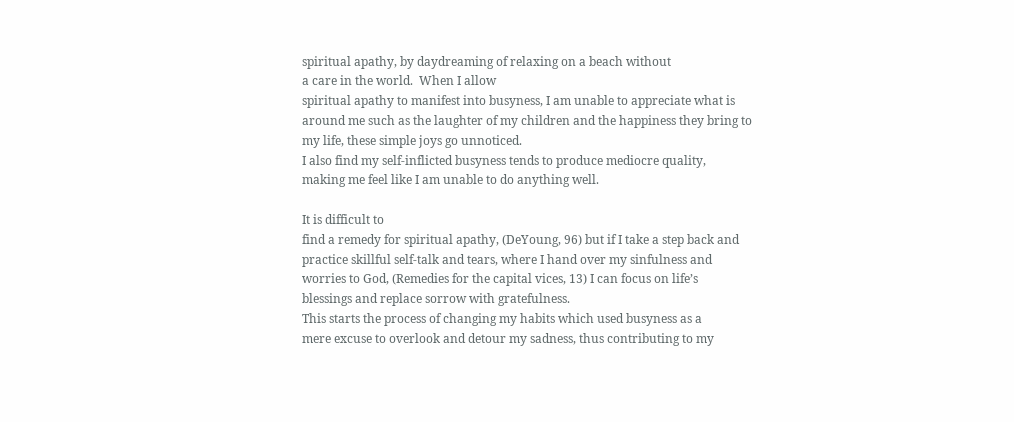spiritual apathy, by daydreaming of relaxing on a beach without
a care in the world.  When I allow
spiritual apathy to manifest into busyness, I am unable to appreciate what is
around me such as the laughter of my children and the happiness they bring to
my life, these simple joys go unnoticed.
I also find my self-inflicted busyness tends to produce mediocre quality,
making me feel like I am unable to do anything well.

It is difficult to
find a remedy for spiritual apathy, (DeYoung, 96) but if I take a step back and
practice skillful self-talk and tears, where I hand over my sinfulness and
worries to God, (Remedies for the capital vices, 13) I can focus on life’s
blessings and replace sorrow with gratefulness.
This starts the process of changing my habits which used busyness as a
mere excuse to overlook and detour my sadness, thus contributing to my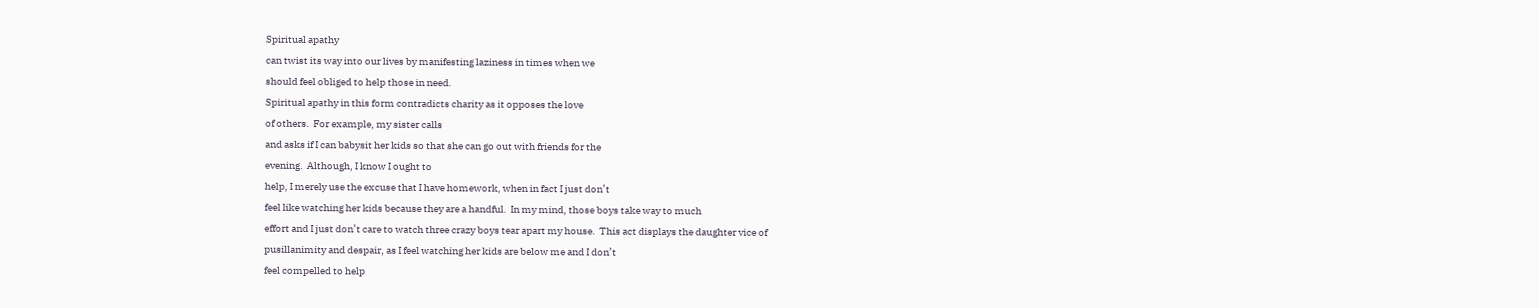Spiritual apathy
can twist its way into our lives by manifesting laziness in times when we
should feel obliged to help those in need.
Spiritual apathy in this form contradicts charity as it opposes the love
of others.  For example, my sister calls
and asks if I can babysit her kids so that she can go out with friends for the
evening.  Although, I know I ought to
help, I merely use the excuse that I have homework, when in fact I just don’t
feel like watching her kids because they are a handful.  In my mind, those boys take way to much
effort and I just don’t care to watch three crazy boys tear apart my house.  This act displays the daughter vice of
pusillanimity and despair, as I feel watching her kids are below me and I don’t
feel compelled to help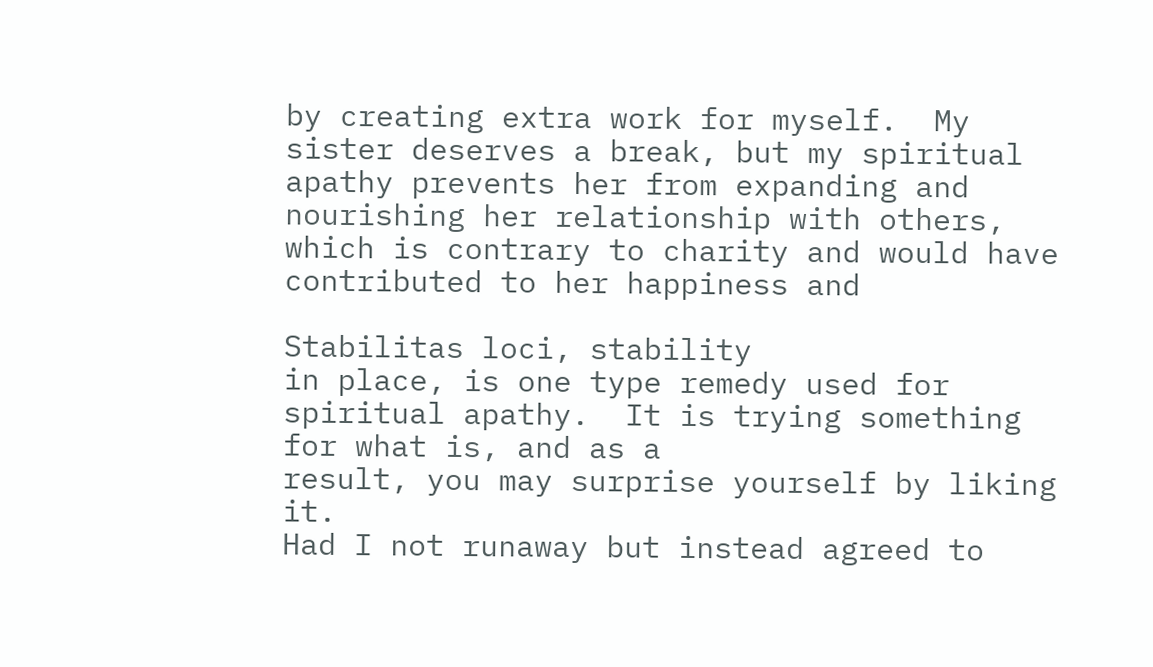by creating extra work for myself.  My sister deserves a break, but my spiritual
apathy prevents her from expanding and nourishing her relationship with others,
which is contrary to charity and would have contributed to her happiness and

Stabilitas loci, stability
in place, is one type remedy used for spiritual apathy.  It is trying something for what is, and as a
result, you may surprise yourself by liking it.
Had I not runaway but instead agreed to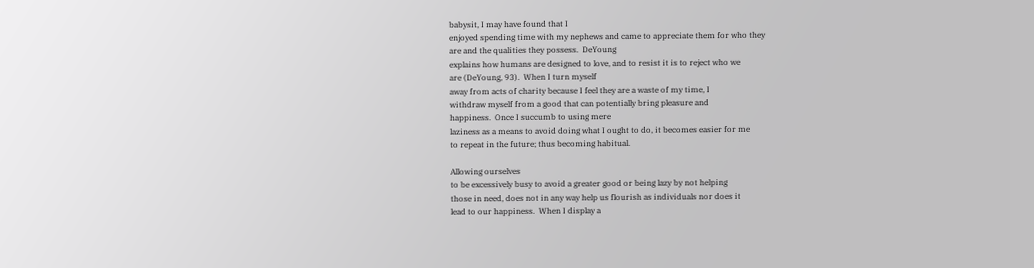babysit, I may have found that I
enjoyed spending time with my nephews and came to appreciate them for who they
are and the qualities they possess.  DeYoung
explains how humans are designed to love, and to resist it is to reject who we
are (DeYoung, 93).  When I turn myself
away from acts of charity because I feel they are a waste of my time, I
withdraw myself from a good that can potentially bring pleasure and
happiness.  Once I succumb to using mere
laziness as a means to avoid doing what I ought to do, it becomes easier for me
to repeat in the future; thus becoming habitual.

Allowing ourselves
to be excessively busy to avoid a greater good or being lazy by not helping
those in need, does not in any way help us flourish as individuals nor does it
lead to our happiness.  When I display a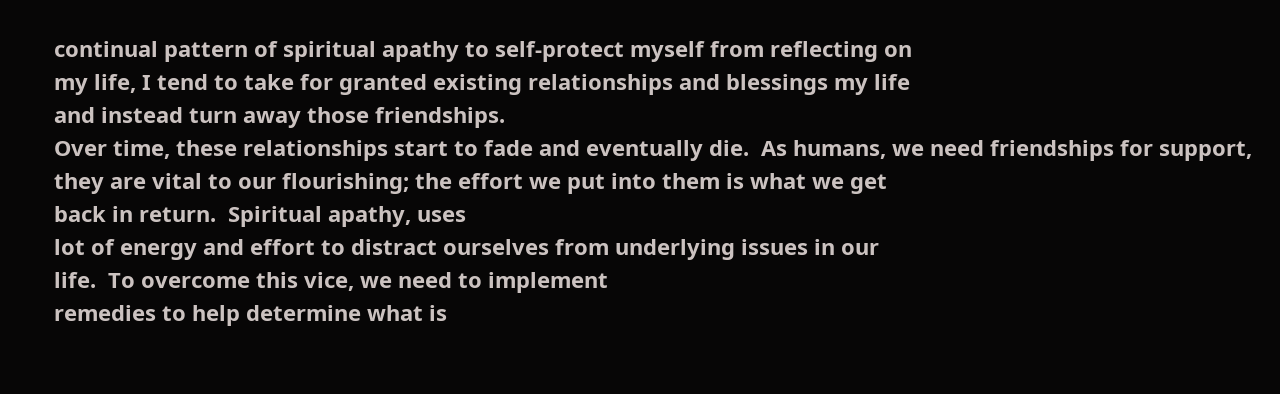continual pattern of spiritual apathy to self-protect myself from reflecting on
my life, I tend to take for granted existing relationships and blessings my life
and instead turn away those friendships.
Over time, these relationships start to fade and eventually die.  As humans, we need friendships for support,
they are vital to our flourishing; the effort we put into them is what we get
back in return.  Spiritual apathy, uses
lot of energy and effort to distract ourselves from underlying issues in our
life.  To overcome this vice, we need to implement
remedies to help determine what is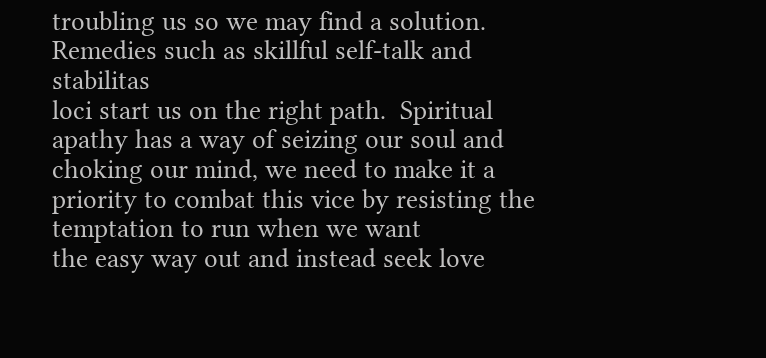troubling us so we may find a solution.  Remedies such as skillful self-talk and stabilitas
loci start us on the right path.  Spiritual
apathy has a way of seizing our soul and choking our mind, we need to make it a
priority to combat this vice by resisting the temptation to run when we want
the easy way out and instead seek love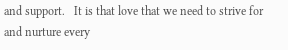and support.   It is that love that we need to strive for
and nurture every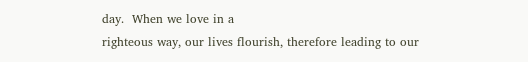day.  When we love in a
righteous way, our lives flourish, therefore leading to our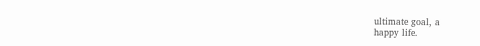ultimate goal, a
happy life.